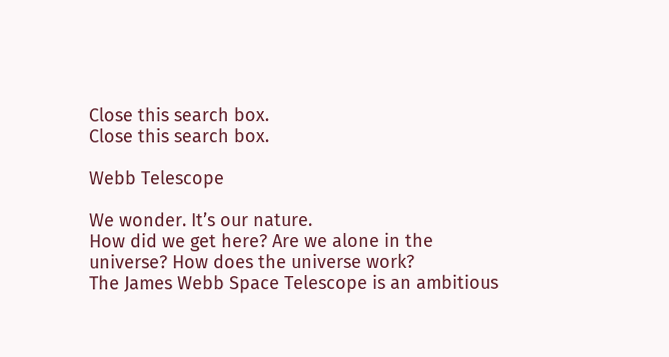Close this search box.
Close this search box.

Webb Telescope

We wonder. It’s our nature.
How did we get here? Are we alone in the universe? How does the universe work?
The James Webb Space Telescope is an ambitious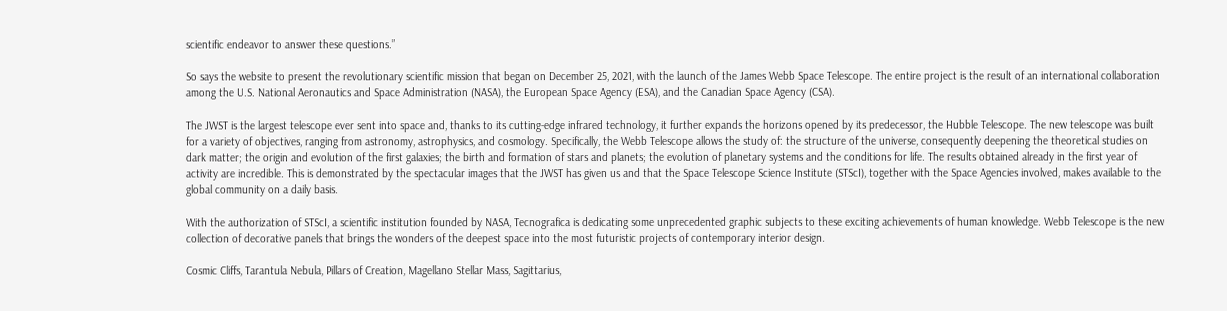scientific endeavor to answer these questions.”

So says the website to present the revolutionary scientific mission that began on December 25, 2021, with the launch of the James Webb Space Telescope. The entire project is the result of an international collaboration among the U.S. National Aeronautics and Space Administration (NASA), the European Space Agency (ESA), and the Canadian Space Agency (CSA).

The JWST is the largest telescope ever sent into space and, thanks to its cutting-edge infrared technology, it further expands the horizons opened by its predecessor, the Hubble Telescope. The new telescope was built for a variety of objectives, ranging from astronomy, astrophysics, and cosmology. Specifically, the Webb Telescope allows the study of: the structure of the universe, consequently deepening the theoretical studies on dark matter; the origin and evolution of the first galaxies; the birth and formation of stars and planets; the evolution of planetary systems and the conditions for life. The results obtained already in the first year of activity are incredible. This is demonstrated by the spectacular images that the JWST has given us and that the Space Telescope Science Institute (STScI), together with the Space Agencies involved, makes available to the global community on a daily basis.

With the authorization of STScI, a scientific institution founded by NASA, Tecnografica is dedicating some unprecedented graphic subjects to these exciting achievements of human knowledge. Webb Telescope is the new collection of decorative panels that brings the wonders of the deepest space into the most futuristic projects of contemporary interior design.

Cosmic Cliffs, Tarantula Nebula, Pillars of Creation, Magellano Stellar Mass, Sagittarius,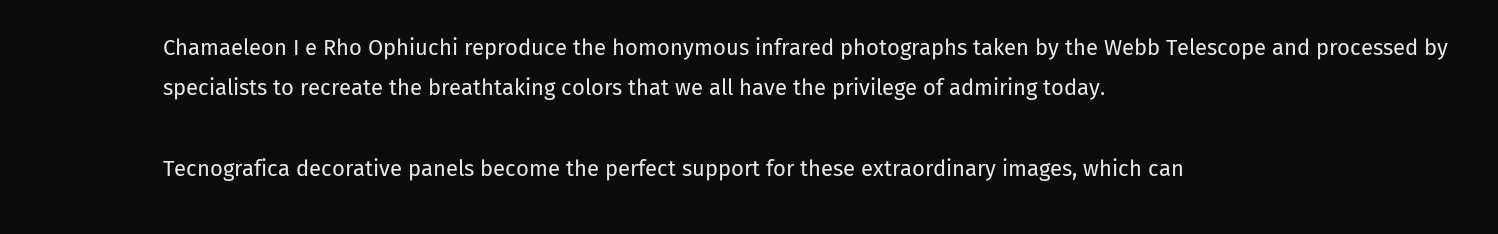Chamaeleon I e Rho Ophiuchi reproduce the homonymous infrared photographs taken by the Webb Telescope and processed by specialists to recreate the breathtaking colors that we all have the privilege of admiring today.

Tecnografica decorative panels become the perfect support for these extraordinary images, which can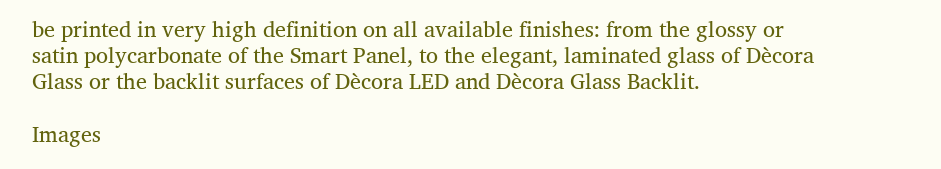be printed in very high definition on all available finishes: from the glossy or satin polycarbonate of the Smart Panel, to the elegant, laminated glass of Dècora Glass or the backlit surfaces of Dècora LED and Dècora Glass Backlit.

Images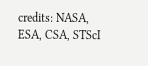credits: NASA, ESA, CSA, STScI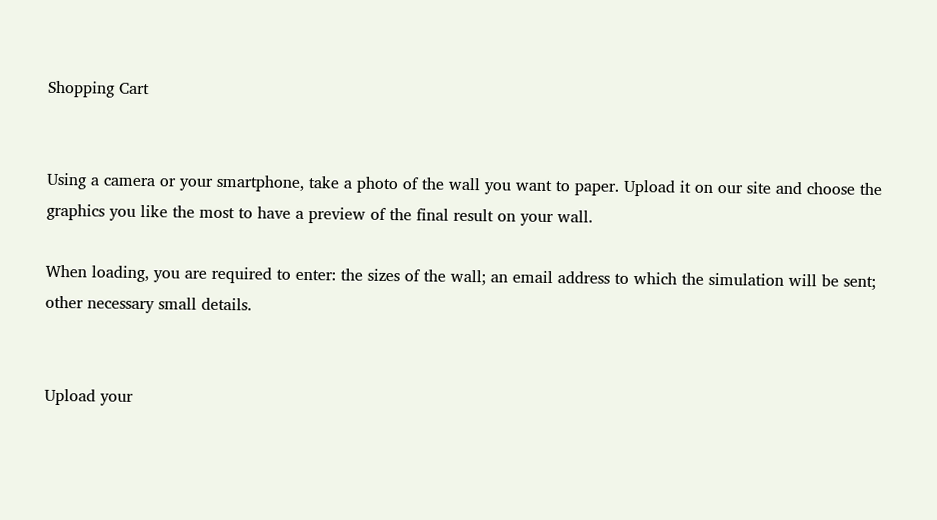Shopping Cart


Using a camera or your smartphone, take a photo of the wall you want to paper. Upload it on our site and choose the graphics you like the most to have a preview of the final result on your wall.

When loading, you are required to enter: the sizes of the wall; an email address to which the simulation will be sent; other necessary small details.


Upload your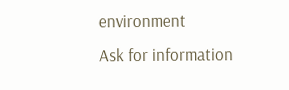environment
Ask for information